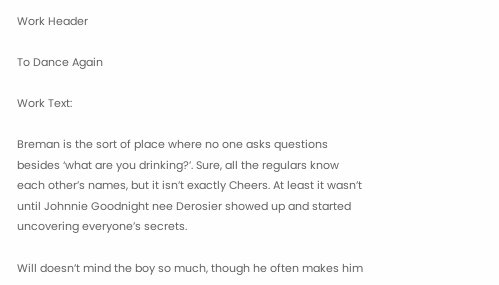Work Header

To Dance Again

Work Text:

Breman is the sort of place where no one asks questions besides ‘what are you drinking?’. Sure, all the regulars know each other’s names, but it isn’t exactly Cheers. At least it wasn’t until Johnnie Goodnight nee Derosier showed up and started uncovering everyone’s secrets.

Will doesn’t mind the boy so much, though he often makes him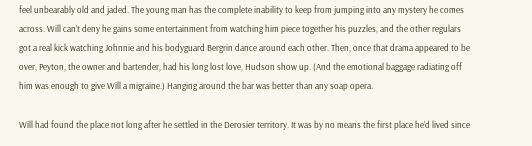feel unbearably old and jaded. The young man has the complete inability to keep from jumping into any mystery he comes across. Will can’t deny he gains some entertainment from watching him piece together his puzzles, and the other regulars got a real kick watching Johnnie and his bodyguard Bergrin dance around each other. Then, once that drama appeared to be over, Peyton, the owner and bartender, had his long lost love, Hudson show up. (And the emotional baggage radiating off him was enough to give Will a migraine.) Hanging around the bar was better than any soap opera.

Will had found the place not long after he settled in the Derosier territory. It was by no means the first place he’d lived since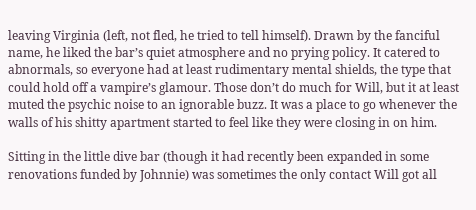leaving Virginia (left, not fled, he tried to tell himself). Drawn by the fanciful name, he liked the bar’s quiet atmosphere and no prying policy. It catered to abnormals, so everyone had at least rudimentary mental shields, the type that could hold off a vampire’s glamour. Those don’t do much for Will, but it at least muted the psychic noise to an ignorable buzz. It was a place to go whenever the walls of his shitty apartment started to feel like they were closing in on him.

Sitting in the little dive bar (though it had recently been expanded in some renovations funded by Johnnie) was sometimes the only contact Will got all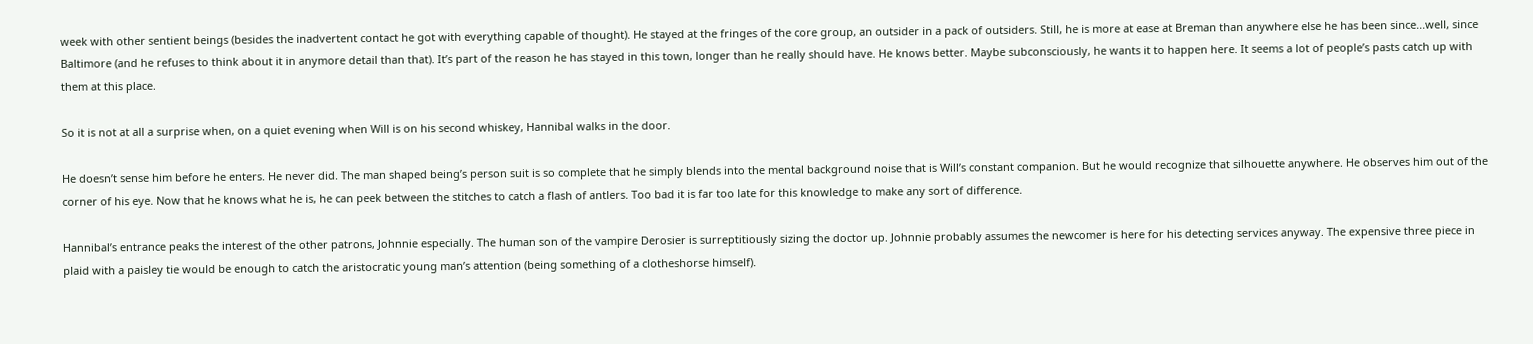week with other sentient beings (besides the inadvertent contact he got with everything capable of thought). He stayed at the fringes of the core group, an outsider in a pack of outsiders. Still, he is more at ease at Breman than anywhere else he has been since...well, since Baltimore (and he refuses to think about it in anymore detail than that). It’s part of the reason he has stayed in this town, longer than he really should have. He knows better. Maybe subconsciously, he wants it to happen here. It seems a lot of people’s pasts catch up with them at this place.

So it is not at all a surprise when, on a quiet evening when Will is on his second whiskey, Hannibal walks in the door.

He doesn’t sense him before he enters. He never did. The man shaped being’s person suit is so complete that he simply blends into the mental background noise that is Will’s constant companion. But he would recognize that silhouette anywhere. He observes him out of the corner of his eye. Now that he knows what he is, he can peek between the stitches to catch a flash of antlers. Too bad it is far too late for this knowledge to make any sort of difference.

Hannibal’s entrance peaks the interest of the other patrons, Johnnie especially. The human son of the vampire Derosier is surreptitiously sizing the doctor up. Johnnie probably assumes the newcomer is here for his detecting services anyway. The expensive three piece in plaid with a paisley tie would be enough to catch the aristocratic young man’s attention (being something of a clotheshorse himself).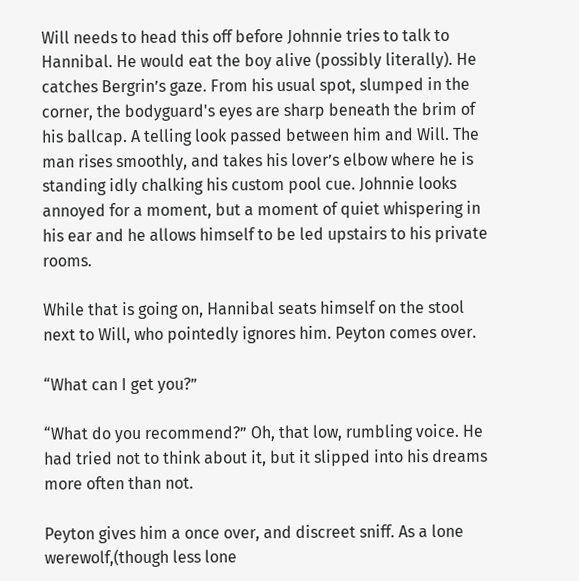Will needs to head this off before Johnnie tries to talk to Hannibal. He would eat the boy alive (possibly literally). He catches Bergrin’s gaze. From his usual spot, slumped in the corner, the bodyguard's eyes are sharp beneath the brim of his ballcap. A telling look passed between him and Will. The man rises smoothly, and takes his lover’s elbow where he is standing idly chalking his custom pool cue. Johnnie looks annoyed for a moment, but a moment of quiet whispering in his ear and he allows himself to be led upstairs to his private rooms.

While that is going on, Hannibal seats himself on the stool next to Will, who pointedly ignores him. Peyton comes over.

“What can I get you?”

“What do you recommend?” Oh, that low, rumbling voice. He had tried not to think about it, but it slipped into his dreams more often than not.

Peyton gives him a once over, and discreet sniff. As a lone werewolf,(though less lone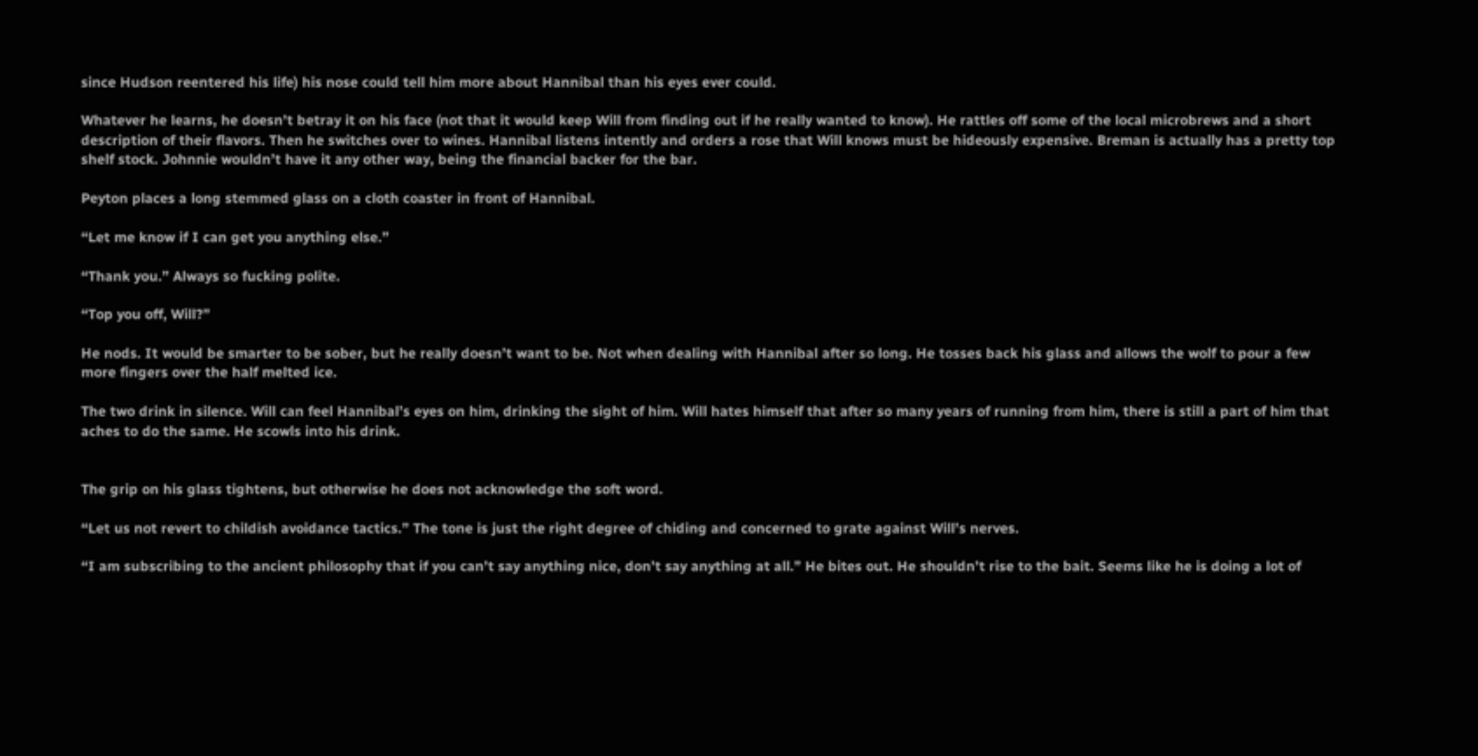since Hudson reentered his life) his nose could tell him more about Hannibal than his eyes ever could.

Whatever he learns, he doesn’t betray it on his face (not that it would keep Will from finding out if he really wanted to know). He rattles off some of the local microbrews and a short description of their flavors. Then he switches over to wines. Hannibal listens intently and orders a rose that Will knows must be hideously expensive. Breman is actually has a pretty top shelf stock. Johnnie wouldn’t have it any other way, being the financial backer for the bar.

Peyton places a long stemmed glass on a cloth coaster in front of Hannibal.

“Let me know if I can get you anything else.”

“Thank you.” Always so fucking polite.

“Top you off, Will?”

He nods. It would be smarter to be sober, but he really doesn’t want to be. Not when dealing with Hannibal after so long. He tosses back his glass and allows the wolf to pour a few more fingers over the half melted ice.

The two drink in silence. Will can feel Hannibal’s eyes on him, drinking the sight of him. Will hates himself that after so many years of running from him, there is still a part of him that aches to do the same. He scowls into his drink.


The grip on his glass tightens, but otherwise he does not acknowledge the soft word.

“Let us not revert to childish avoidance tactics.” The tone is just the right degree of chiding and concerned to grate against Will’s nerves.

“I am subscribing to the ancient philosophy that if you can’t say anything nice, don’t say anything at all.” He bites out. He shouldn’t rise to the bait. Seems like he is doing a lot of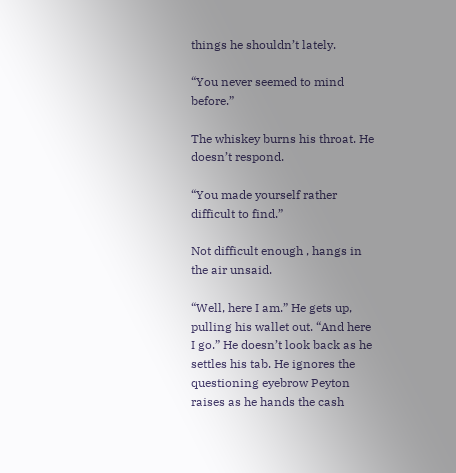things he shouldn’t lately.

“You never seemed to mind before.”

The whiskey burns his throat. He doesn’t respond.

“You made yourself rather difficult to find.”

Not difficult enough , hangs in the air unsaid.

“Well, here I am.” He gets up, pulling his wallet out. “And here I go.” He doesn’t look back as he settles his tab. He ignores the questioning eyebrow Peyton raises as he hands the cash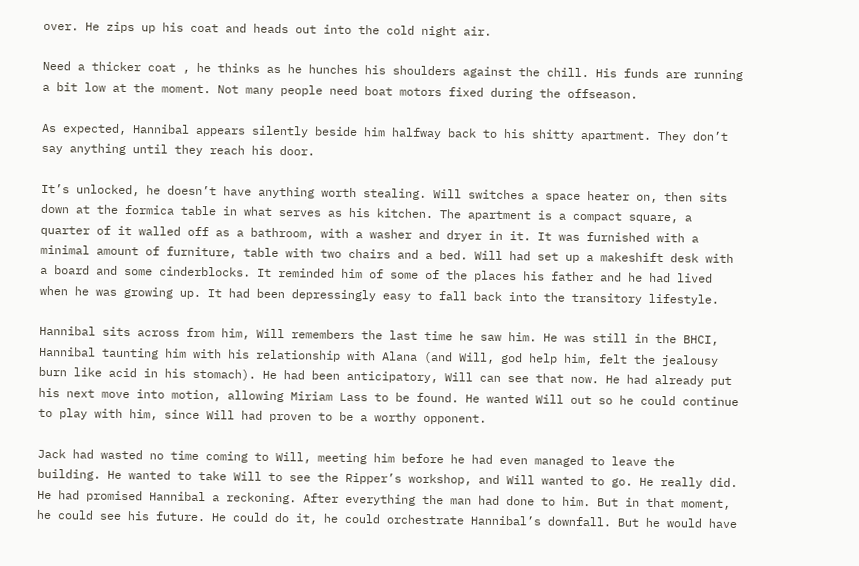over. He zips up his coat and heads out into the cold night air.

Need a thicker coat , he thinks as he hunches his shoulders against the chill. His funds are running a bit low at the moment. Not many people need boat motors fixed during the offseason.

As expected, Hannibal appears silently beside him halfway back to his shitty apartment. They don’t say anything until they reach his door.

It’s unlocked, he doesn’t have anything worth stealing. Will switches a space heater on, then sits down at the formica table in what serves as his kitchen. The apartment is a compact square, a quarter of it walled off as a bathroom, with a washer and dryer in it. It was furnished with a minimal amount of furniture, table with two chairs and a bed. Will had set up a makeshift desk with a board and some cinderblocks. It reminded him of some of the places his father and he had lived when he was growing up. It had been depressingly easy to fall back into the transitory lifestyle.

Hannibal sits across from him, Will remembers the last time he saw him. He was still in the BHCI, Hannibal taunting him with his relationship with Alana (and Will, god help him, felt the jealousy burn like acid in his stomach). He had been anticipatory, Will can see that now. He had already put his next move into motion, allowing Miriam Lass to be found. He wanted Will out so he could continue to play with him, since Will had proven to be a worthy opponent.

Jack had wasted no time coming to Will, meeting him before he had even managed to leave the building. He wanted to take Will to see the Ripper’s workshop, and Will wanted to go. He really did. He had promised Hannibal a reckoning. After everything the man had done to him. But in that moment, he could see his future. He could do it, he could orchestrate Hannibal’s downfall. But he would have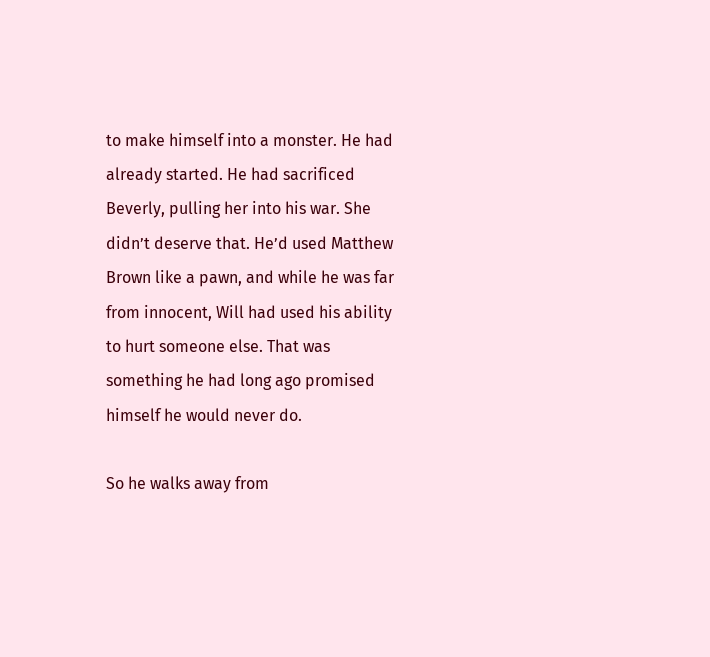to make himself into a monster. He had already started. He had sacrificed Beverly, pulling her into his war. She didn’t deserve that. He’d used Matthew Brown like a pawn, and while he was far from innocent, Will had used his ability to hurt someone else. That was something he had long ago promised himself he would never do.

So he walks away from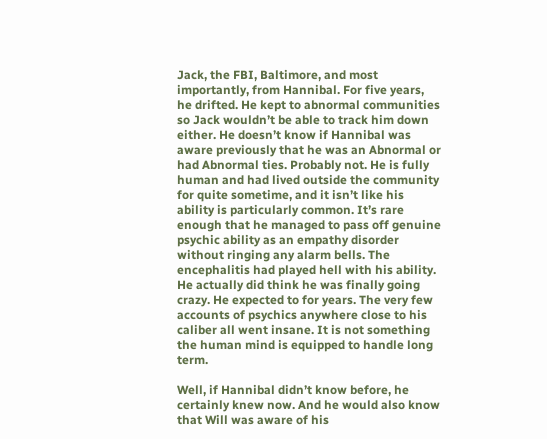Jack, the FBI, Baltimore, and most importantly, from Hannibal. For five years, he drifted. He kept to abnormal communities so Jack wouldn’t be able to track him down either. He doesn’t know if Hannibal was aware previously that he was an Abnormal or had Abnormal ties. Probably not. He is fully human and had lived outside the community for quite sometime, and it isn’t like his ability is particularly common. It’s rare enough that he managed to pass off genuine psychic ability as an empathy disorder without ringing any alarm bells. The encephalitis had played hell with his ability. He actually did think he was finally going crazy. He expected to for years. The very few accounts of psychics anywhere close to his caliber all went insane. It is not something the human mind is equipped to handle long term.

Well, if Hannibal didn’t know before, he certainly knew now. And he would also know that Will was aware of his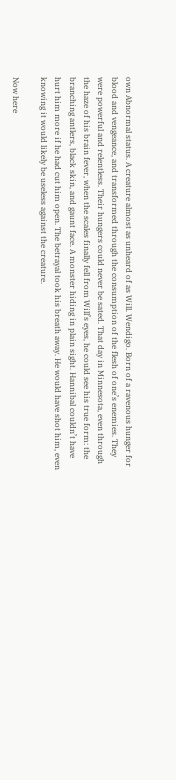own Abnormal status. A creature almost as unheard of as Will. Wendigo. Born of a ravenous hunger for blood and vengeance, and transformed through the consumption of the flesh of one’s enemies. They were powerful and relentless. Their hungers could never be sated. That day in Minnesota, even through the haze of his brain fever, when the scales finally fell from Will’s eyes, he could see his true form: the branching antlers, black skin, and gaunt face. A monster hiding in plain sight. Hannibal couldn’t have hurt him more if he had cut him open. The betrayal took his breath away. He would have shot him, even knowing it would likely be useless against the creature.

Now here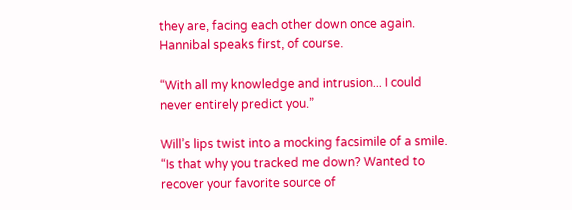they are, facing each other down once again. Hannibal speaks first, of course.

“With all my knowledge and intrusion... I could never entirely predict you.”

Will’s lips twist into a mocking facsimile of a smile. “Is that why you tracked me down? Wanted to recover your favorite source of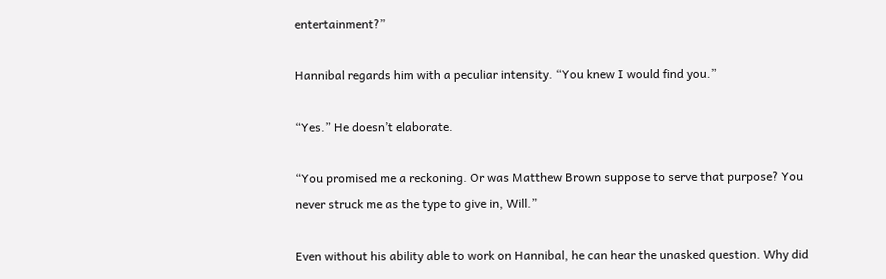entertainment?”

Hannibal regards him with a peculiar intensity. “You knew I would find you.”

“Yes.” He doesn’t elaborate.

“You promised me a reckoning. Or was Matthew Brown suppose to serve that purpose? You never struck me as the type to give in, Will.”

Even without his ability able to work on Hannibal, he can hear the unasked question. Why did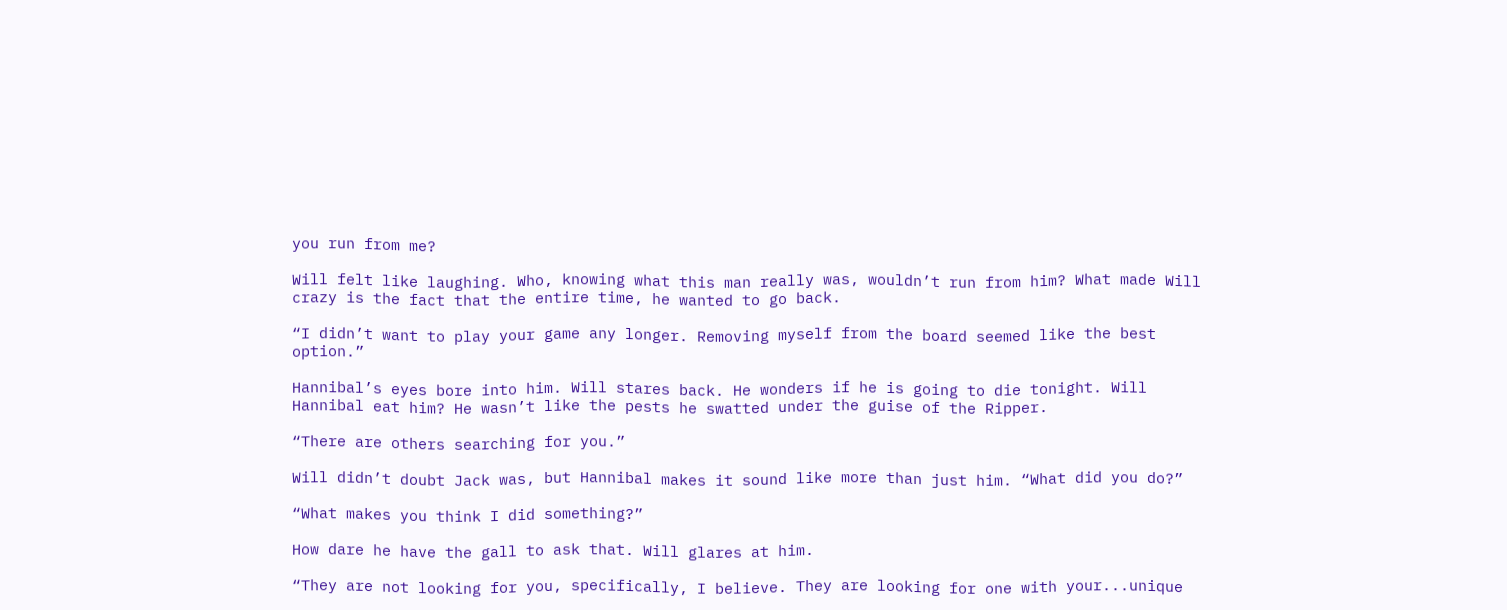you run from me?

Will felt like laughing. Who, knowing what this man really was, wouldn’t run from him? What made Will crazy is the fact that the entire time, he wanted to go back.

“I didn’t want to play your game any longer. Removing myself from the board seemed like the best option.”

Hannibal’s eyes bore into him. Will stares back. He wonders if he is going to die tonight. Will Hannibal eat him? He wasn’t like the pests he swatted under the guise of the Ripper.

“There are others searching for you.”

Will didn’t doubt Jack was, but Hannibal makes it sound like more than just him. “What did you do?”

“What makes you think I did something?”

How dare he have the gall to ask that. Will glares at him.

“They are not looking for you, specifically, I believe. They are looking for one with your...unique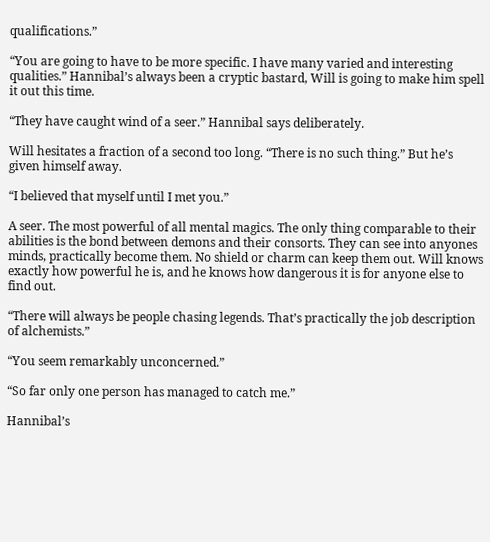qualifications.”

“You are going to have to be more specific. I have many varied and interesting qualities.” Hannibal’s always been a cryptic bastard, Will is going to make him spell it out this time.

“They have caught wind of a seer.” Hannibal says deliberately.

Will hesitates a fraction of a second too long. “There is no such thing.” But he’s given himself away.

“I believed that myself until I met you.”

A seer. The most powerful of all mental magics. The only thing comparable to their abilities is the bond between demons and their consorts. They can see into anyones minds, practically become them. No shield or charm can keep them out. Will knows exactly how powerful he is, and he knows how dangerous it is for anyone else to find out.

“There will always be people chasing legends. That’s practically the job description of alchemists.”

“You seem remarkably unconcerned.”

“So far only one person has managed to catch me.”

Hannibal’s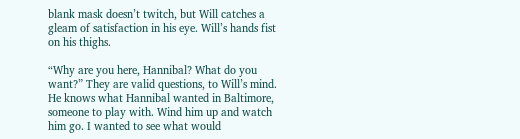blank mask doesn’t twitch, but Will catches a gleam of satisfaction in his eye. Will’s hands fist on his thighs.

“Why are you here, Hannibal? What do you want?” They are valid questions, to Will’s mind. He knows what Hannibal wanted in Baltimore, someone to play with. Wind him up and watch him go. I wanted to see what would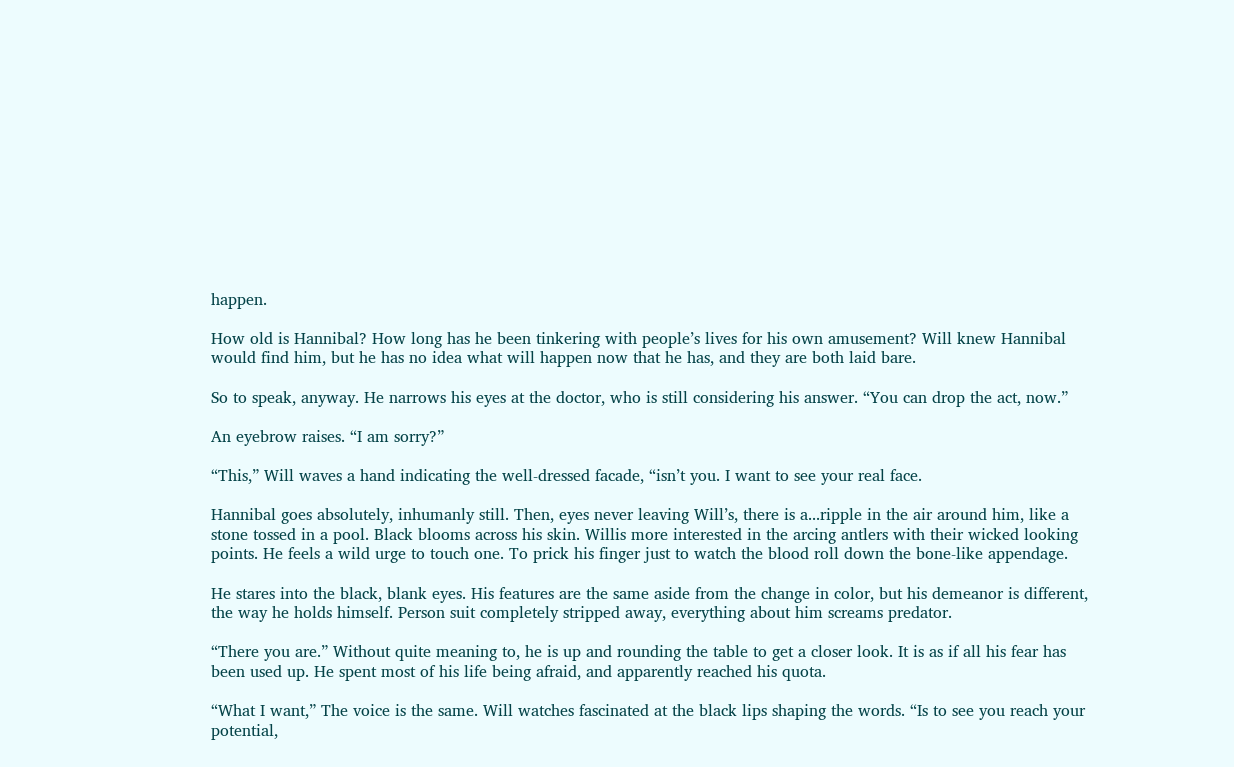happen.

How old is Hannibal? How long has he been tinkering with people’s lives for his own amusement? Will knew Hannibal would find him, but he has no idea what will happen now that he has, and they are both laid bare.

So to speak, anyway. He narrows his eyes at the doctor, who is still considering his answer. “You can drop the act, now.”

An eyebrow raises. “I am sorry?”

“This,” Will waves a hand indicating the well-dressed facade, “isn’t you. I want to see your real face.

Hannibal goes absolutely, inhumanly still. Then, eyes never leaving Will’s, there is a...ripple in the air around him, like a stone tossed in a pool. Black blooms across his skin. Willis more interested in the arcing antlers with their wicked looking points. He feels a wild urge to touch one. To prick his finger just to watch the blood roll down the bone-like appendage.

He stares into the black, blank eyes. His features are the same aside from the change in color, but his demeanor is different, the way he holds himself. Person suit completely stripped away, everything about him screams predator.

“There you are.” Without quite meaning to, he is up and rounding the table to get a closer look. It is as if all his fear has been used up. He spent most of his life being afraid, and apparently reached his quota.

“What I want,” The voice is the same. Will watches fascinated at the black lips shaping the words. “Is to see you reach your potential,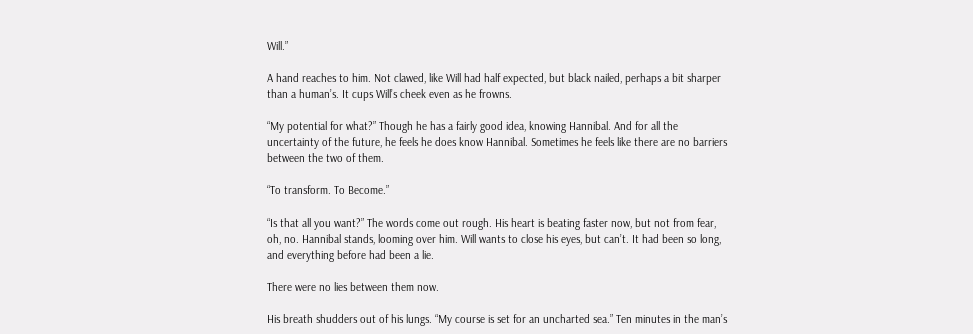Will.”

A hand reaches to him. Not clawed, like Will had half expected, but black nailed, perhaps a bit sharper than a human’s. It cups Will’s cheek even as he frowns.

“My potential for what?” Though he has a fairly good idea, knowing Hannibal. And for all the uncertainty of the future, he feels he does know Hannibal. Sometimes he feels like there are no barriers between the two of them.

“To transform. To Become.”

“Is that all you want?” The words come out rough. His heart is beating faster now, but not from fear, oh, no. Hannibal stands, looming over him. Will wants to close his eyes, but can’t. It had been so long, and everything before had been a lie.

There were no lies between them now.

His breath shudders out of his lungs. “My course is set for an uncharted sea.” Ten minutes in the man’s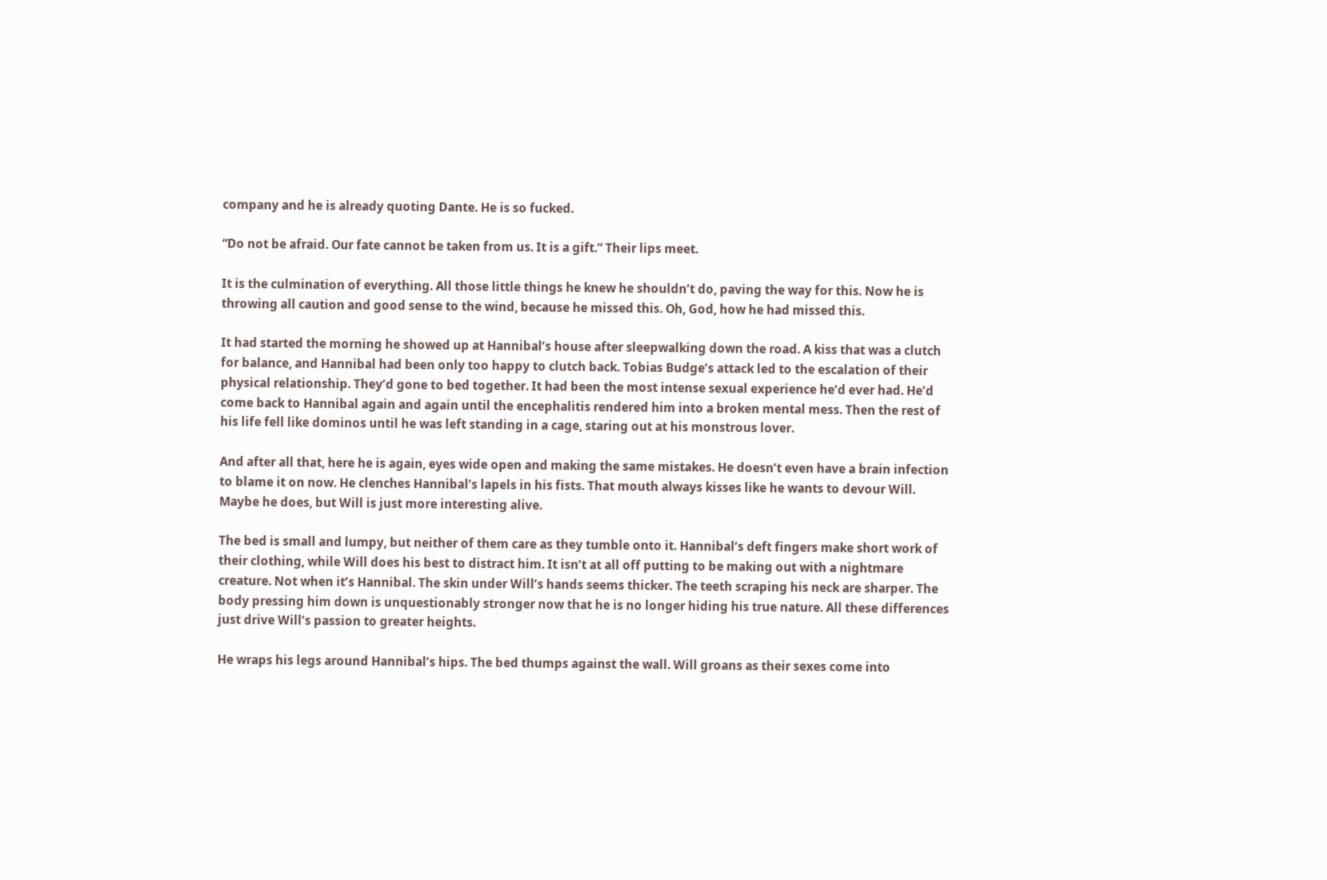company and he is already quoting Dante. He is so fucked.

“Do not be afraid. Our fate cannot be taken from us. It is a gift.” Their lips meet.

It is the culmination of everything. All those little things he knew he shouldn’t do, paving the way for this. Now he is throwing all caution and good sense to the wind, because he missed this. Oh, God, how he had missed this.

It had started the morning he showed up at Hannibal’s house after sleepwalking down the road. A kiss that was a clutch for balance, and Hannibal had been only too happy to clutch back. Tobias Budge’s attack led to the escalation of their physical relationship. They’d gone to bed together. It had been the most intense sexual experience he’d ever had. He’d come back to Hannibal again and again until the encephalitis rendered him into a broken mental mess. Then the rest of his life fell like dominos until he was left standing in a cage, staring out at his monstrous lover.

And after all that, here he is again, eyes wide open and making the same mistakes. He doesn’t even have a brain infection to blame it on now. He clenches Hannibal’s lapels in his fists. That mouth always kisses like he wants to devour Will. Maybe he does, but Will is just more interesting alive.

The bed is small and lumpy, but neither of them care as they tumble onto it. Hannibal’s deft fingers make short work of their clothing, while Will does his best to distract him. It isn’t at all off putting to be making out with a nightmare creature. Not when it’s Hannibal. The skin under Will’s hands seems thicker. The teeth scraping his neck are sharper. The body pressing him down is unquestionably stronger now that he is no longer hiding his true nature. All these differences just drive Will’s passion to greater heights.

He wraps his legs around Hannibal’s hips. The bed thumps against the wall. Will groans as their sexes come into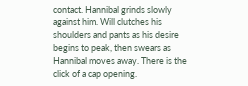contact. Hannibal grinds slowly against him. Will clutches his shoulders and pants as his desire begins to peak, then swears as Hannibal moves away. There is the click of a cap opening.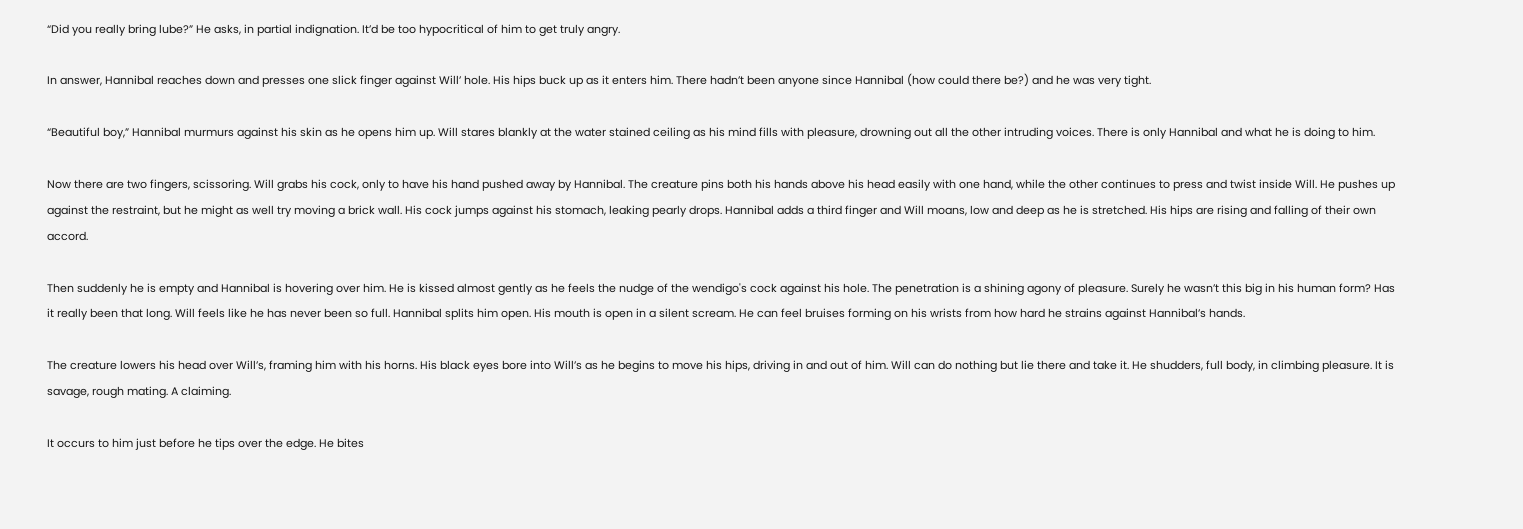“Did you really bring lube?” He asks, in partial indignation. It’d be too hypocritical of him to get truly angry.

In answer, Hannibal reaches down and presses one slick finger against Will’ hole. His hips buck up as it enters him. There hadn’t been anyone since Hannibal (how could there be?) and he was very tight.

“Beautiful boy,” Hannibal murmurs against his skin as he opens him up. Will stares blankly at the water stained ceiling as his mind fills with pleasure, drowning out all the other intruding voices. There is only Hannibal and what he is doing to him.

Now there are two fingers, scissoring. Will grabs his cock, only to have his hand pushed away by Hannibal. The creature pins both his hands above his head easily with one hand, while the other continues to press and twist inside Will. He pushes up against the restraint, but he might as well try moving a brick wall. His cock jumps against his stomach, leaking pearly drops. Hannibal adds a third finger and Will moans, low and deep as he is stretched. His hips are rising and falling of their own accord.

Then suddenly he is empty and Hannibal is hovering over him. He is kissed almost gently as he feels the nudge of the wendigo's cock against his hole. The penetration is a shining agony of pleasure. Surely he wasn’t this big in his human form? Has it really been that long. Will feels like he has never been so full. Hannibal splits him open. His mouth is open in a silent scream. He can feel bruises forming on his wrists from how hard he strains against Hannibal’s hands.

The creature lowers his head over Will’s, framing him with his horns. His black eyes bore into Will’s as he begins to move his hips, driving in and out of him. Will can do nothing but lie there and take it. He shudders, full body, in climbing pleasure. It is savage, rough mating. A claiming.

It occurs to him just before he tips over the edge. He bites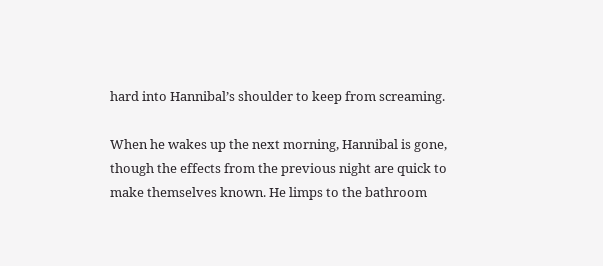hard into Hannibal’s shoulder to keep from screaming.

When he wakes up the next morning, Hannibal is gone, though the effects from the previous night are quick to make themselves known. He limps to the bathroom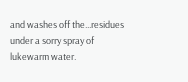and washes off the...residues under a sorry spray of lukewarm water.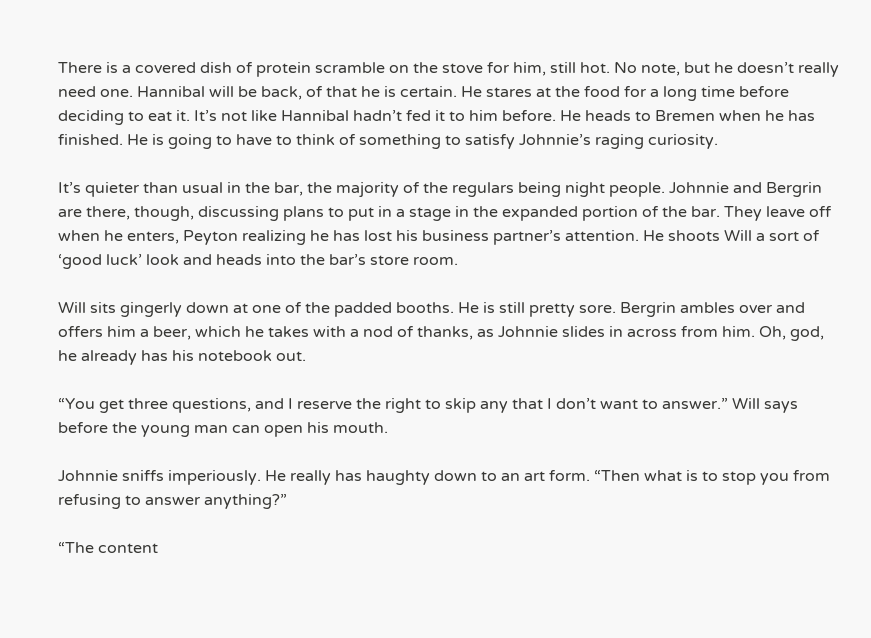There is a covered dish of protein scramble on the stove for him, still hot. No note, but he doesn’t really need one. Hannibal will be back, of that he is certain. He stares at the food for a long time before deciding to eat it. It’s not like Hannibal hadn’t fed it to him before. He heads to Bremen when he has finished. He is going to have to think of something to satisfy Johnnie’s raging curiosity.

It’s quieter than usual in the bar, the majority of the regulars being night people. Johnnie and Bergrin are there, though, discussing plans to put in a stage in the expanded portion of the bar. They leave off when he enters, Peyton realizing he has lost his business partner’s attention. He shoots Will a sort of ‘good luck’ look and heads into the bar’s store room.

Will sits gingerly down at one of the padded booths. He is still pretty sore. Bergrin ambles over and offers him a beer, which he takes with a nod of thanks, as Johnnie slides in across from him. Oh, god, he already has his notebook out.

“You get three questions, and I reserve the right to skip any that I don’t want to answer.” Will says before the young man can open his mouth.

Johnnie sniffs imperiously. He really has haughty down to an art form. “Then what is to stop you from refusing to answer anything?”

“The content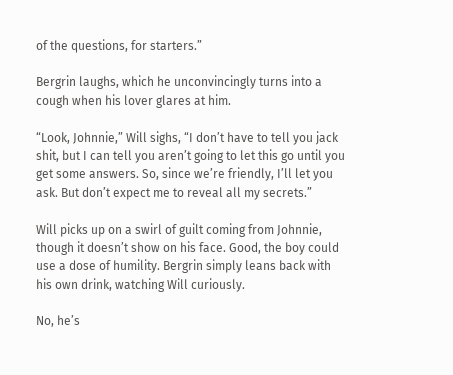of the questions, for starters.”

Bergrin laughs, which he unconvincingly turns into a cough when his lover glares at him.

“Look, Johnnie,” Will sighs, “I don’t have to tell you jack shit, but I can tell you aren’t going to let this go until you get some answers. So, since we’re friendly, I’ll let you ask. But don’t expect me to reveal all my secrets.”

Will picks up on a swirl of guilt coming from Johnnie, though it doesn’t show on his face. Good, the boy could use a dose of humility. Bergrin simply leans back with his own drink, watching Will curiously.

No, he’s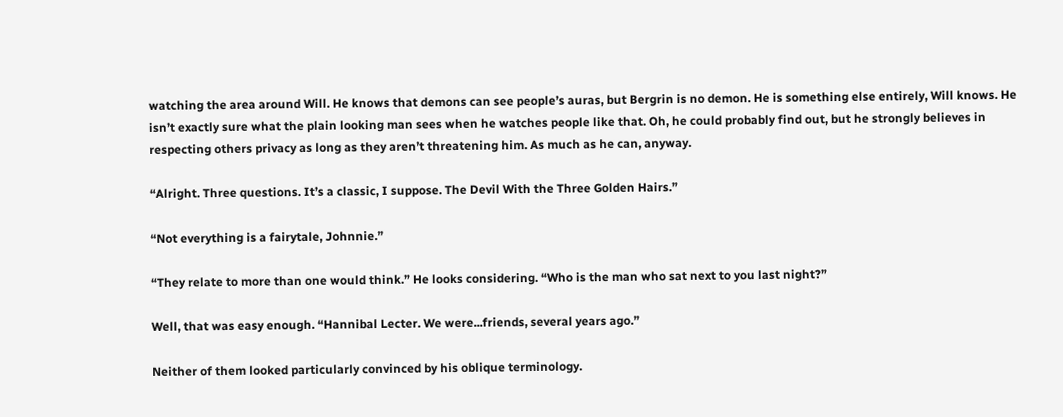watching the area around Will. He knows that demons can see people’s auras, but Bergrin is no demon. He is something else entirely, Will knows. He isn’t exactly sure what the plain looking man sees when he watches people like that. Oh, he could probably find out, but he strongly believes in respecting others privacy as long as they aren’t threatening him. As much as he can, anyway.

“Alright. Three questions. It’s a classic, I suppose. The Devil With the Three Golden Hairs.”

“Not everything is a fairytale, Johnnie.”

“They relate to more than one would think.” He looks considering. “Who is the man who sat next to you last night?”

Well, that was easy enough. “Hannibal Lecter. We were...friends, several years ago.”

Neither of them looked particularly convinced by his oblique terminology.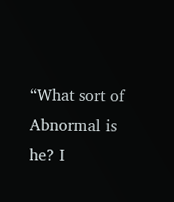“What sort of Abnormal is he? I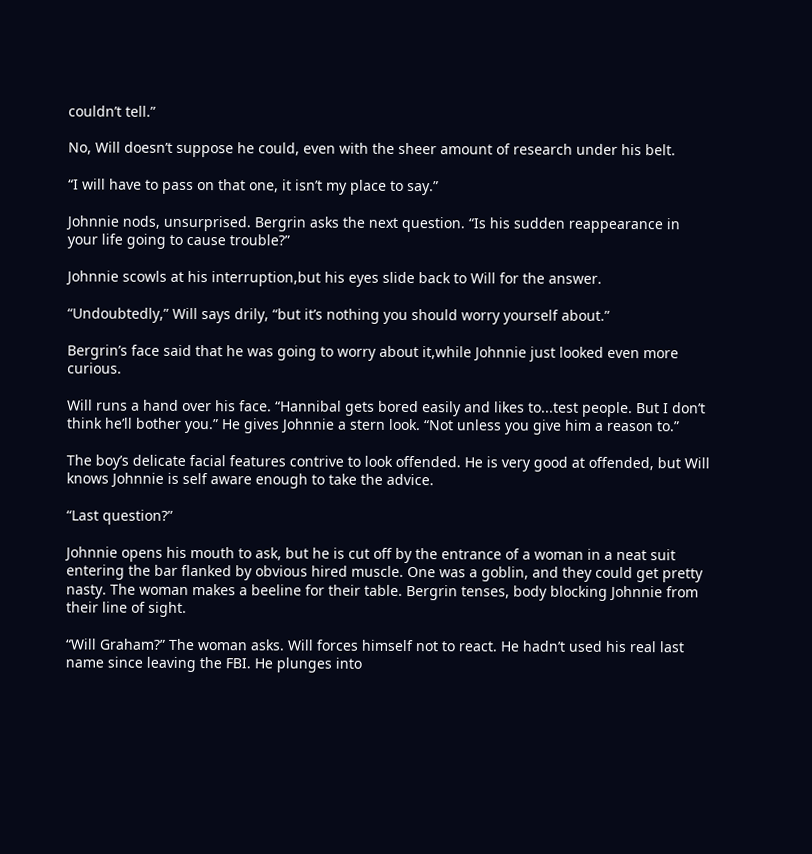couldn’t tell.”

No, Will doesn’t suppose he could, even with the sheer amount of research under his belt.

“I will have to pass on that one, it isn’t my place to say.”

Johnnie nods, unsurprised. Bergrin asks the next question. “Is his sudden reappearance in your life going to cause trouble?”

Johnnie scowls at his interruption,but his eyes slide back to Will for the answer.

“Undoubtedly,” Will says drily, “but it’s nothing you should worry yourself about.”

Bergrin’s face said that he was going to worry about it,while Johnnie just looked even more curious.

Will runs a hand over his face. “Hannibal gets bored easily and likes to...test people. But I don’t think he’ll bother you.” He gives Johnnie a stern look. “Not unless you give him a reason to.”

The boy’s delicate facial features contrive to look offended. He is very good at offended, but Will knows Johnnie is self aware enough to take the advice.

“Last question?”

Johnnie opens his mouth to ask, but he is cut off by the entrance of a woman in a neat suit entering the bar flanked by obvious hired muscle. One was a goblin, and they could get pretty nasty. The woman makes a beeline for their table. Bergrin tenses, body blocking Johnnie from their line of sight.

“Will Graham?” The woman asks. Will forces himself not to react. He hadn’t used his real last name since leaving the FBI. He plunges into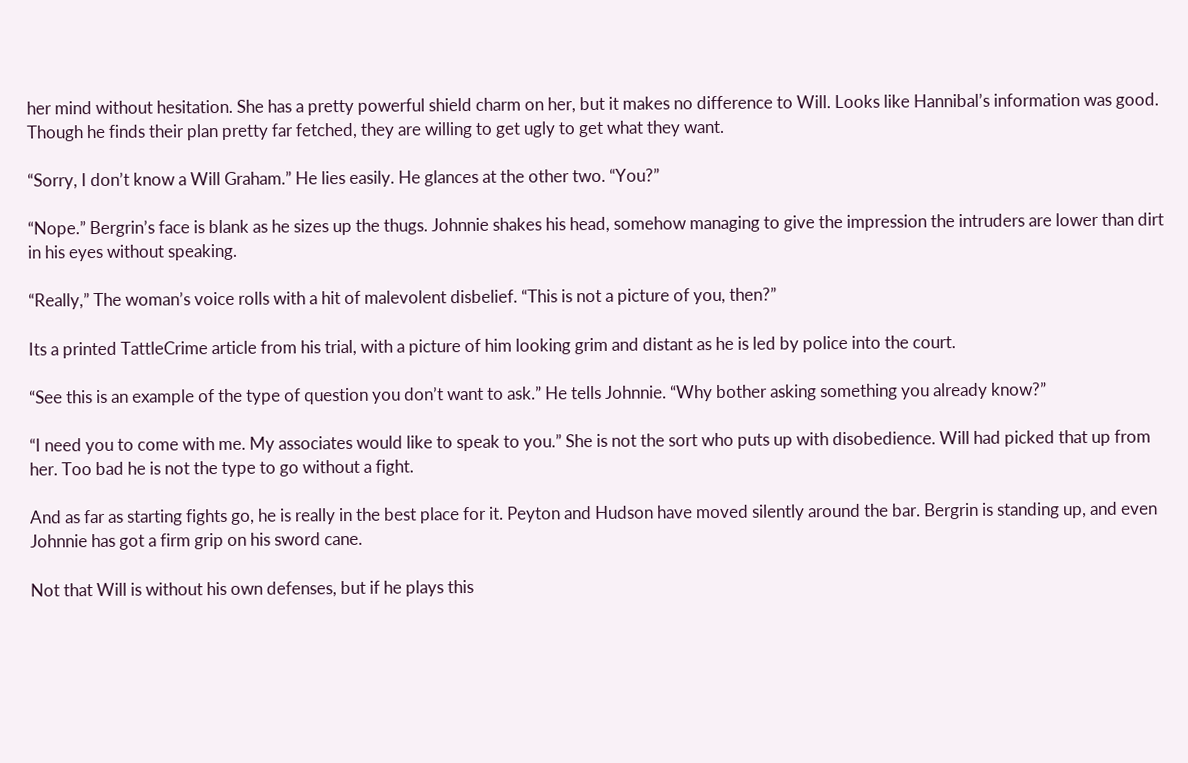her mind without hesitation. She has a pretty powerful shield charm on her, but it makes no difference to Will. Looks like Hannibal’s information was good. Though he finds their plan pretty far fetched, they are willing to get ugly to get what they want.

“Sorry, I don’t know a Will Graham.” He lies easily. He glances at the other two. “You?”

“Nope.” Bergrin’s face is blank as he sizes up the thugs. Johnnie shakes his head, somehow managing to give the impression the intruders are lower than dirt in his eyes without speaking.

“Really,” The woman’s voice rolls with a hit of malevolent disbelief. “This is not a picture of you, then?”

Its a printed TattleCrime article from his trial, with a picture of him looking grim and distant as he is led by police into the court.

“See this is an example of the type of question you don’t want to ask.” He tells Johnnie. “Why bother asking something you already know?”

“I need you to come with me. My associates would like to speak to you.” She is not the sort who puts up with disobedience. Will had picked that up from her. Too bad he is not the type to go without a fight.

And as far as starting fights go, he is really in the best place for it. Peyton and Hudson have moved silently around the bar. Bergrin is standing up, and even Johnnie has got a firm grip on his sword cane.

Not that Will is without his own defenses, but if he plays this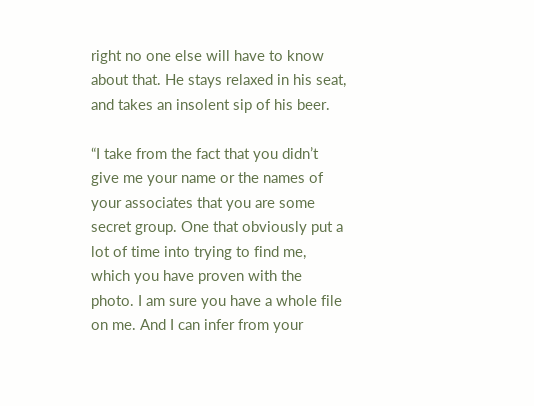right no one else will have to know about that. He stays relaxed in his seat, and takes an insolent sip of his beer.

“I take from the fact that you didn’t give me your name or the names of your associates that you are some secret group. One that obviously put a lot of time into trying to find me, which you have proven with the photo. I am sure you have a whole file on me. And I can infer from your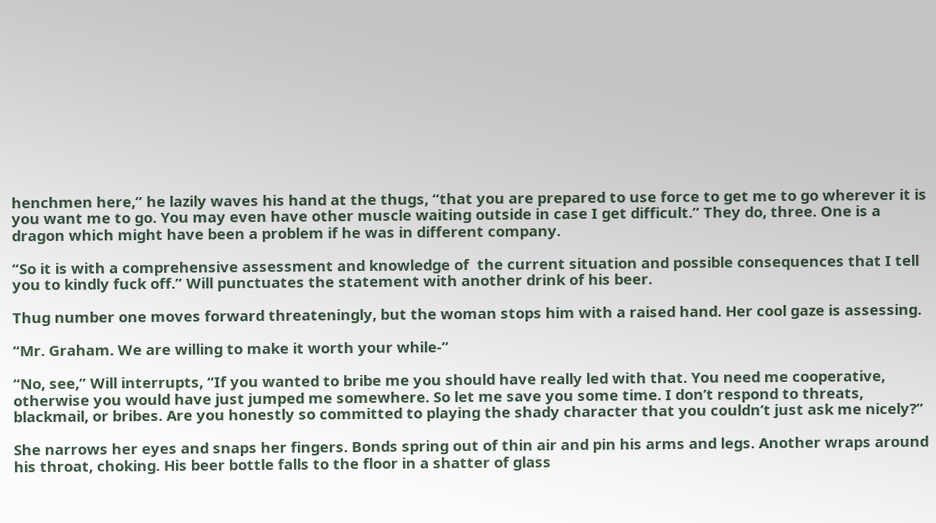henchmen here,” he lazily waves his hand at the thugs, “that you are prepared to use force to get me to go wherever it is you want me to go. You may even have other muscle waiting outside in case I get difficult.” They do, three. One is a dragon which might have been a problem if he was in different company.

“So it is with a comprehensive assessment and knowledge of  the current situation and possible consequences that I tell you to kindly fuck off.” Will punctuates the statement with another drink of his beer.

Thug number one moves forward threateningly, but the woman stops him with a raised hand. Her cool gaze is assessing.

“Mr. Graham. We are willing to make it worth your while-”

“No, see,” Will interrupts, “If you wanted to bribe me you should have really led with that. You need me cooperative, otherwise you would have just jumped me somewhere. So let me save you some time. I don’t respond to threats, blackmail, or bribes. Are you honestly so committed to playing the shady character that you couldn’t just ask me nicely?”

She narrows her eyes and snaps her fingers. Bonds spring out of thin air and pin his arms and legs. Another wraps around his throat, choking. His beer bottle falls to the floor in a shatter of glass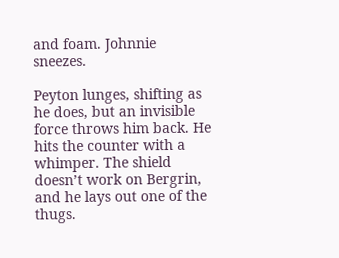and foam. Johnnie sneezes.

Peyton lunges, shifting as he does, but an invisible force throws him back. He hits the counter with a whimper. The shield doesn’t work on Bergrin, and he lays out one of the thugs.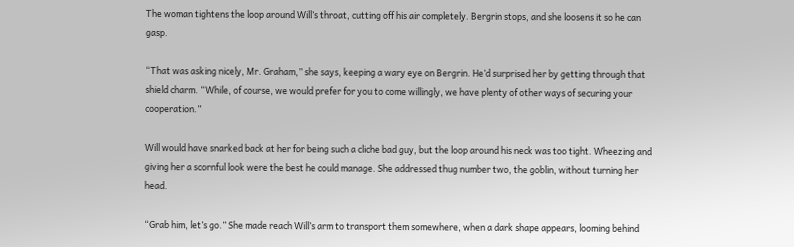The woman tightens the loop around Will’s throat, cutting off his air completely. Bergrin stops, and she loosens it so he can gasp.

“That was asking nicely, Mr. Graham,” she says, keeping a wary eye on Bergrin. He’d surprised her by getting through that shield charm. “While, of course, we would prefer for you to come willingly, we have plenty of other ways of securing your cooperation.”

Will would have snarked back at her for being such a cliche bad guy, but the loop around his neck was too tight. Wheezing and giving her a scornful look were the best he could manage. She addressed thug number two, the goblin, without turning her head.

“Grab him, let’s go.” She made reach Will’s arm to transport them somewhere, when a dark shape appears, looming behind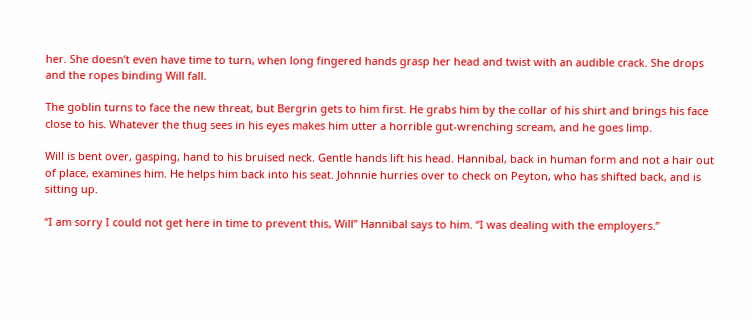her. She doesn’t even have time to turn, when long fingered hands grasp her head and twist with an audible crack. She drops and the ropes binding Will fall.

The goblin turns to face the new threat, but Bergrin gets to him first. He grabs him by the collar of his shirt and brings his face close to his. Whatever the thug sees in his eyes makes him utter a horrible gut-wrenching scream, and he goes limp.

Will is bent over, gasping, hand to his bruised neck. Gentle hands lift his head. Hannibal, back in human form and not a hair out of place, examines him. He helps him back into his seat. Johnnie hurries over to check on Peyton, who has shifted back, and is sitting up.

“I am sorry I could not get here in time to prevent this, Will” Hannibal says to him. “I was dealing with the employers.”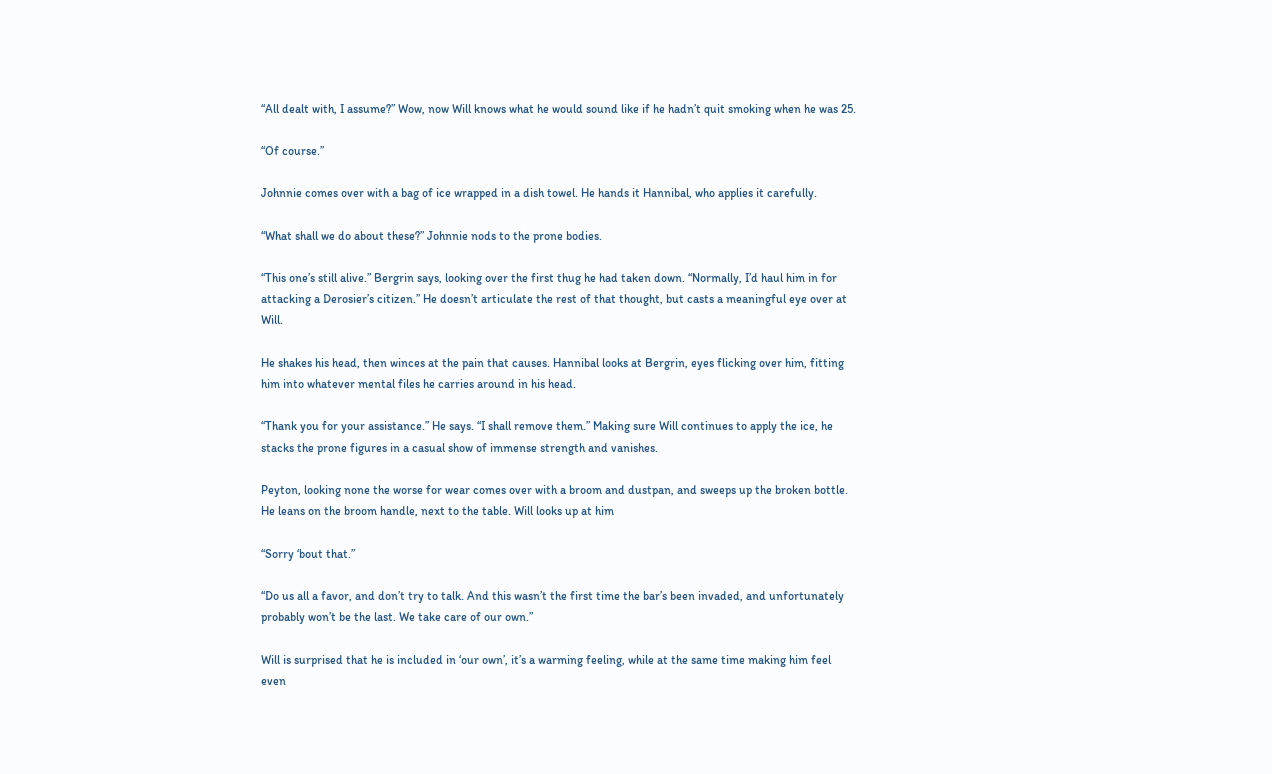“All dealt with, I assume?” Wow, now Will knows what he would sound like if he hadn’t quit smoking when he was 25.

“Of course.”

Johnnie comes over with a bag of ice wrapped in a dish towel. He hands it Hannibal, who applies it carefully.

“What shall we do about these?” Johnnie nods to the prone bodies.

“This one’s still alive.” Bergrin says, looking over the first thug he had taken down. “Normally, I’d haul him in for attacking a Derosier’s citizen.” He doesn’t articulate the rest of that thought, but casts a meaningful eye over at Will.

He shakes his head, then winces at the pain that causes. Hannibal looks at Bergrin, eyes flicking over him, fitting him into whatever mental files he carries around in his head.

“Thank you for your assistance.” He says. “I shall remove them.” Making sure Will continues to apply the ice, he stacks the prone figures in a casual show of immense strength and vanishes.

Peyton, looking none the worse for wear comes over with a broom and dustpan, and sweeps up the broken bottle. He leans on the broom handle, next to the table. Will looks up at him

“Sorry ‘bout that.”

“Do us all a favor, and don’t try to talk. And this wasn’t the first time the bar’s been invaded, and unfortunately probably won’t be the last. We take care of our own.”

Will is surprised that he is included in ‘our own’, it’s a warming feeling, while at the same time making him feel even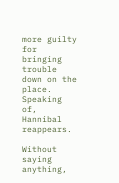more guilty for bringing trouble down on the place. Speaking of, Hannibal reappears.

Without saying anything,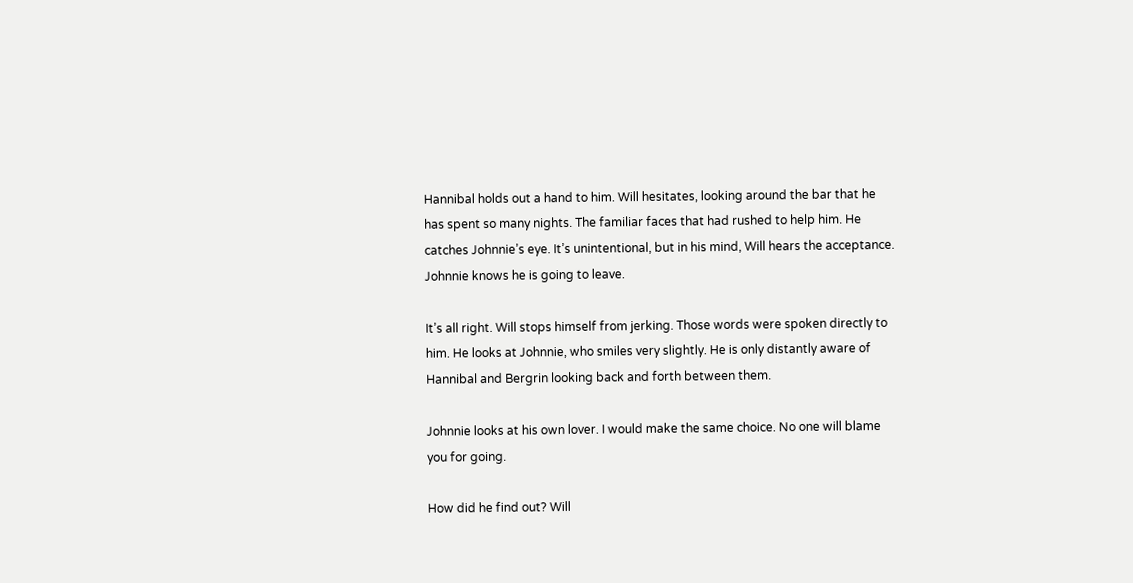Hannibal holds out a hand to him. Will hesitates, looking around the bar that he has spent so many nights. The familiar faces that had rushed to help him. He catches Johnnie’s eye. It’s unintentional, but in his mind, Will hears the acceptance. Johnnie knows he is going to leave.

It’s all right. Will stops himself from jerking. Those words were spoken directly to him. He looks at Johnnie, who smiles very slightly. He is only distantly aware of Hannibal and Bergrin looking back and forth between them.

Johnnie looks at his own lover. I would make the same choice. No one will blame you for going.

How did he find out? Will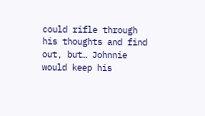could rifle through his thoughts and find out, but… Johnnie would keep his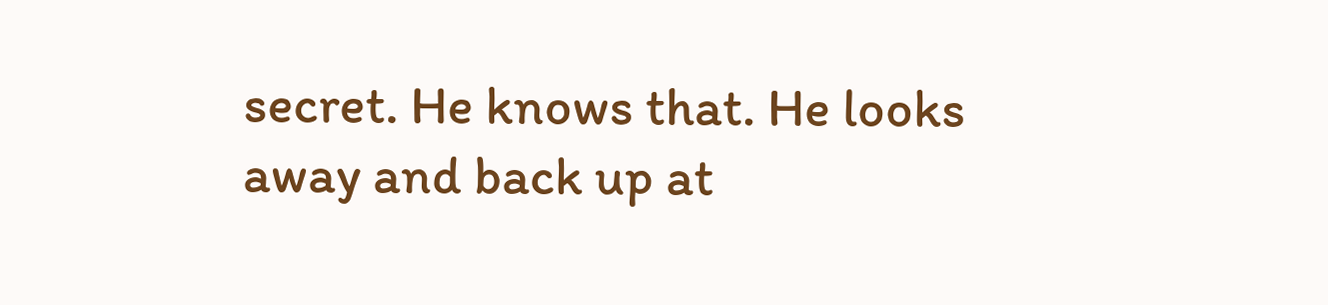secret. He knows that. He looks away and back up at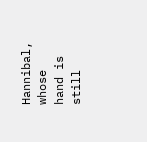Hannibal, whose hand is still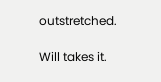outstretched.

Will takes it.